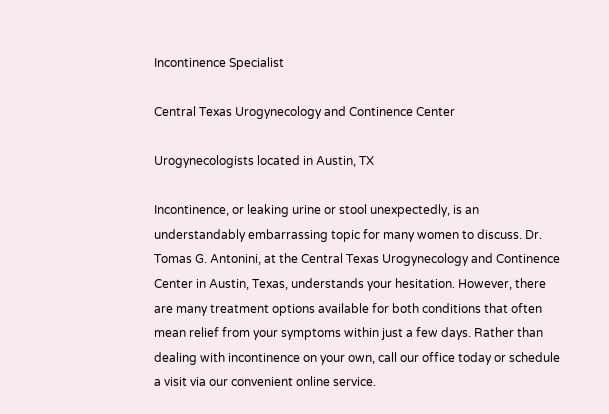Incontinence Specialist

Central Texas Urogynecology and Continence Center

Urogynecologists located in Austin, TX

Incontinence, or leaking urine or stool unexpectedly, is an understandably embarrassing topic for many women to discuss. Dr. Tomas G. Antonini, at the Central Texas Urogynecology and Continence Center in Austin, Texas, understands your hesitation. However, there are many treatment options available for both conditions that often mean relief from your symptoms within just a few days. Rather than dealing with incontinence on your own, call our office today or schedule a visit via our convenient online service.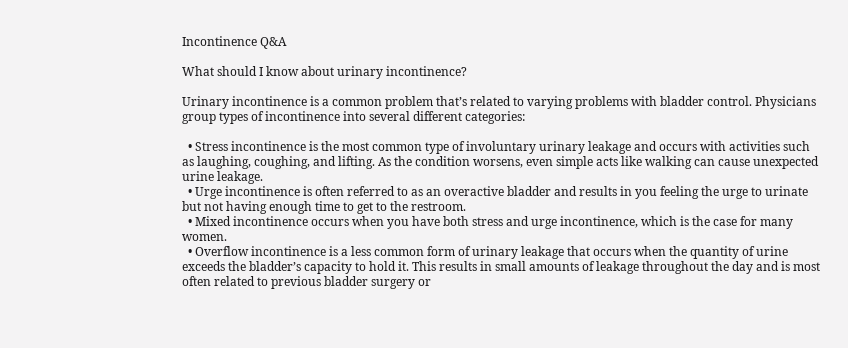Incontinence Q&A

What should I know about urinary incontinence?

Urinary incontinence is a common problem that’s related to varying problems with bladder control. Physicians group types of incontinence into several different categories:

  • Stress incontinence is the most common type of involuntary urinary leakage and occurs with activities such as laughing, coughing, and lifting. As the condition worsens, even simple acts like walking can cause unexpected urine leakage.
  • Urge incontinence is often referred to as an overactive bladder and results in you feeling the urge to urinate but not having enough time to get to the restroom.
  • Mixed incontinence occurs when you have both stress and urge incontinence, which is the case for many women.
  • Overflow incontinence is a less common form of urinary leakage that occurs when the quantity of urine exceeds the bladder’s capacity to hold it. This results in small amounts of leakage throughout the day and is most often related to previous bladder surgery or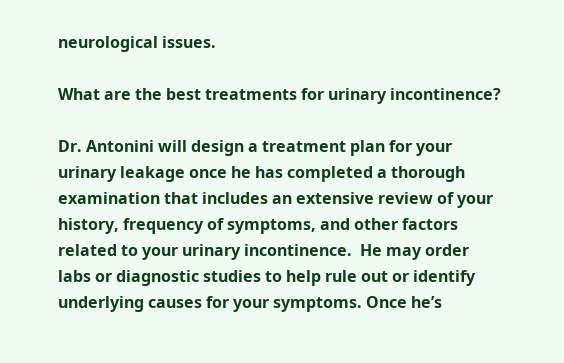neurological issues.

What are the best treatments for urinary incontinence?

Dr. Antonini will design a treatment plan for your urinary leakage once he has completed a thorough examination that includes an extensive review of your history, frequency of symptoms, and other factors related to your urinary incontinence.  He may order labs or diagnostic studies to help rule out or identify underlying causes for your symptoms. Once he’s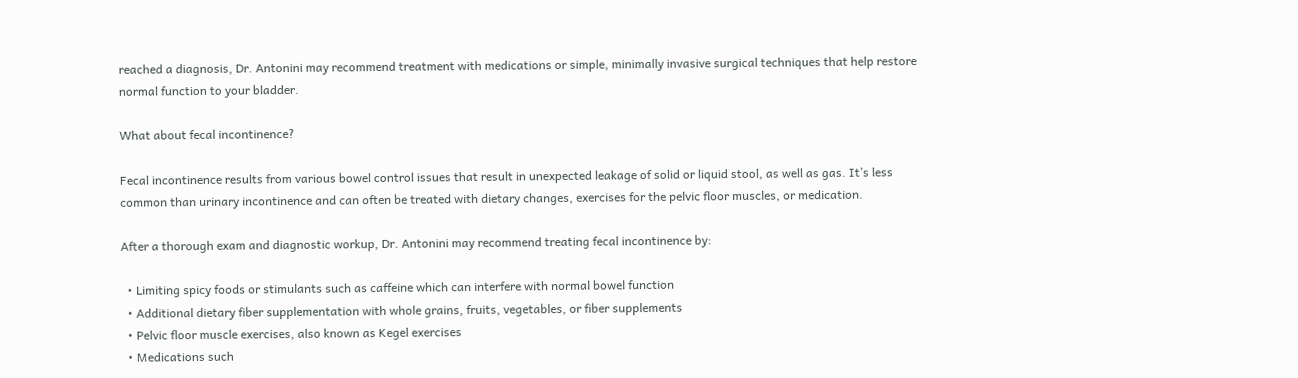reached a diagnosis, Dr. Antonini may recommend treatment with medications or simple, minimally invasive surgical techniques that help restore normal function to your bladder.

What about fecal incontinence?

Fecal incontinence results from various bowel control issues that result in unexpected leakage of solid or liquid stool, as well as gas. It’s less common than urinary incontinence and can often be treated with dietary changes, exercises for the pelvic floor muscles, or medication.

After a thorough exam and diagnostic workup, Dr. Antonini may recommend treating fecal incontinence by:

  • Limiting spicy foods or stimulants such as caffeine which can interfere with normal bowel function
  • Additional dietary fiber supplementation with whole grains, fruits, vegetables, or fiber supplements
  • Pelvic floor muscle exercises, also known as Kegel exercises
  • Medications such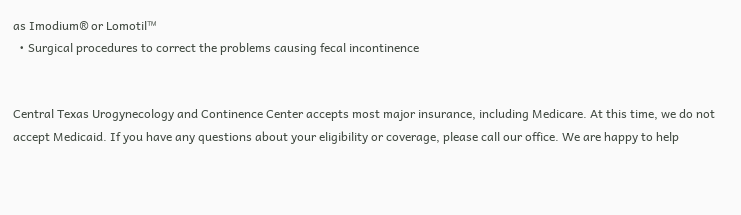as Imodium® or Lomotil™
  • Surgical procedures to correct the problems causing fecal incontinence


Central Texas Urogynecology and Continence Center accepts most major insurance, including Medicare. At this time, we do not accept Medicaid. If you have any questions about your eligibility or coverage, please call our office. We are happy to help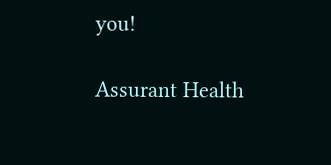you!

Assurant Health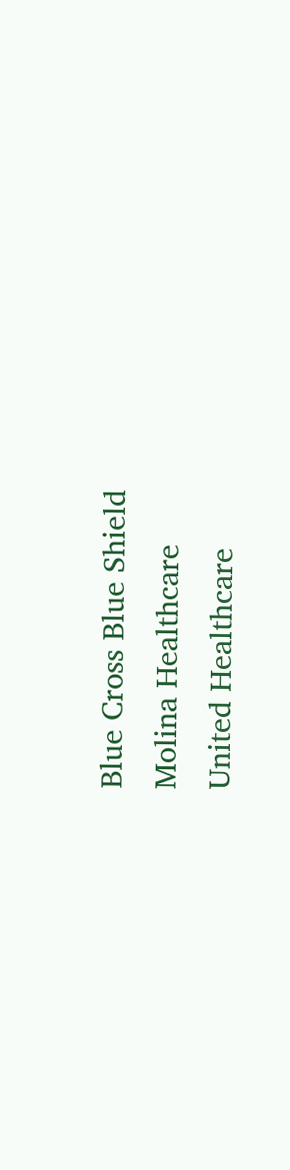Blue Cross Blue Shield
Molina Healthcare
United Healthcare